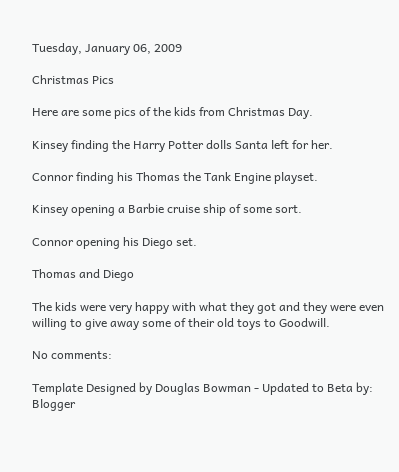Tuesday, January 06, 2009

Christmas Pics

Here are some pics of the kids from Christmas Day.

Kinsey finding the Harry Potter dolls Santa left for her.

Connor finding his Thomas the Tank Engine playset.

Kinsey opening a Barbie cruise ship of some sort.

Connor opening his Diego set.

Thomas and Diego

The kids were very happy with what they got and they were even willing to give away some of their old toys to Goodwill.

No comments:

Template Designed by Douglas Bowman - Updated to Beta by: Blogger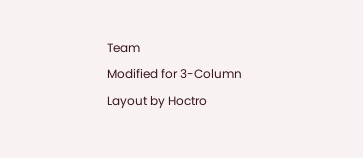Team
Modified for 3-Column Layout by Hoctro